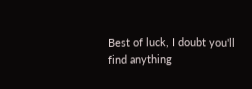Best of luck, I doubt you'll find anything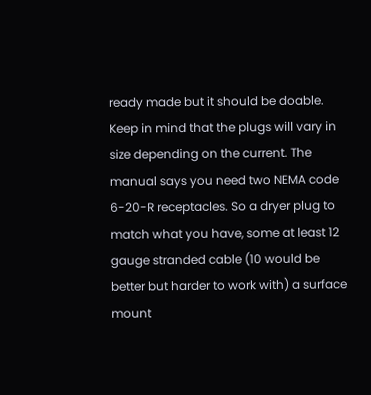ready made but it should be doable. Keep in mind that the plugs will vary in size depending on the current. The manual says you need two NEMA code 6-20-R receptacles. So a dryer plug to match what you have, some at least 12 gauge stranded cable (10 would be better but harder to work with) a surface mount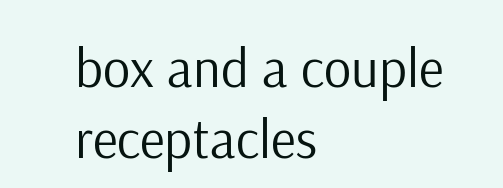box and a couple receptacles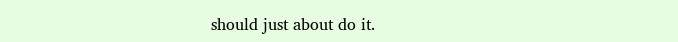should just about do it.